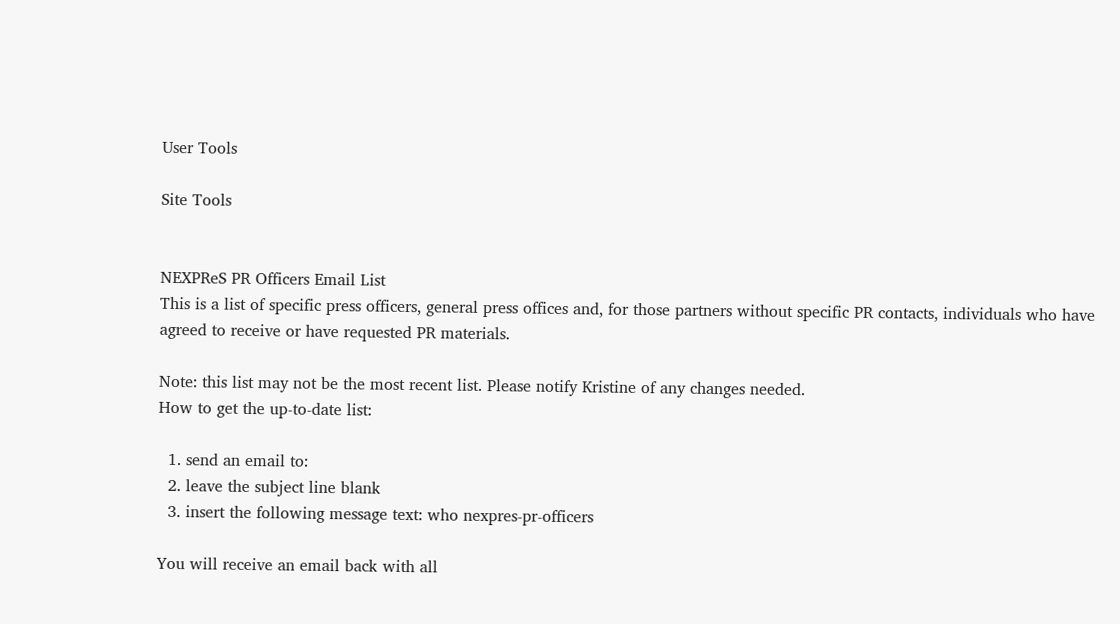User Tools

Site Tools


NEXPReS PR Officers Email List
This is a list of specific press officers, general press offices and, for those partners without specific PR contacts, individuals who have agreed to receive or have requested PR materials.

Note: this list may not be the most recent list. Please notify Kristine of any changes needed.
How to get the up-to-date list:

  1. send an email to:
  2. leave the subject line blank
  3. insert the following message text: who nexpres-pr-officers

You will receive an email back with all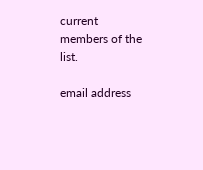current members of the list.

email address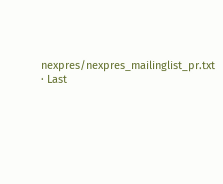nexpres/nexpres_mailinglist_pr.txt · Last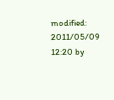modified: 2011/05/09 12:20 by